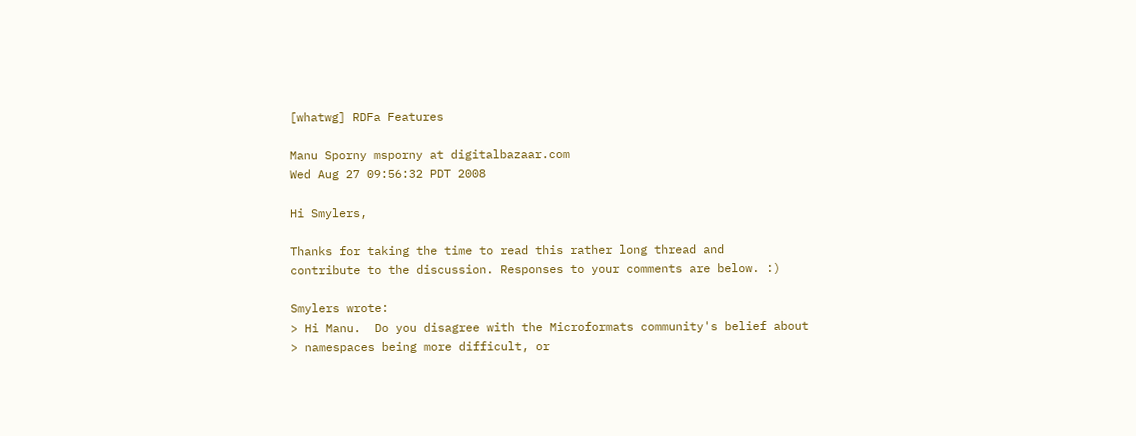[whatwg] RDFa Features

Manu Sporny msporny at digitalbazaar.com
Wed Aug 27 09:56:32 PDT 2008

Hi Smylers,

Thanks for taking the time to read this rather long thread and
contribute to the discussion. Responses to your comments are below. :)

Smylers wrote:
> Hi Manu.  Do you disagree with the Microformats community's belief about
> namespaces being more difficult, or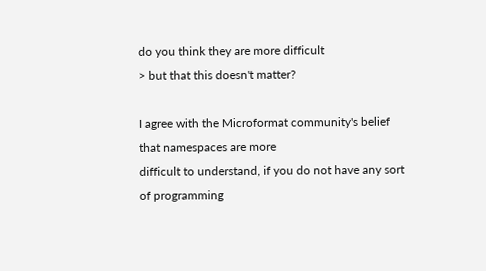do you think they are more difficult
> but that this doesn't matter?

I agree with the Microformat community's belief that namespaces are more
difficult to understand, if you do not have any sort of programming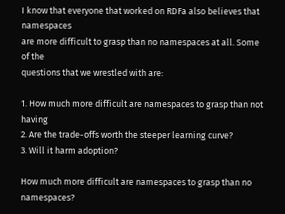I know that everyone that worked on RDFa also believes that namespaces
are more difficult to grasp than no namespaces at all. Some of the
questions that we wrestled with are:

1. How much more difficult are namespaces to grasp than not having
2. Are the trade-offs worth the steeper learning curve?
3. Will it harm adoption?

How much more difficult are namespaces to grasp than no namespaces?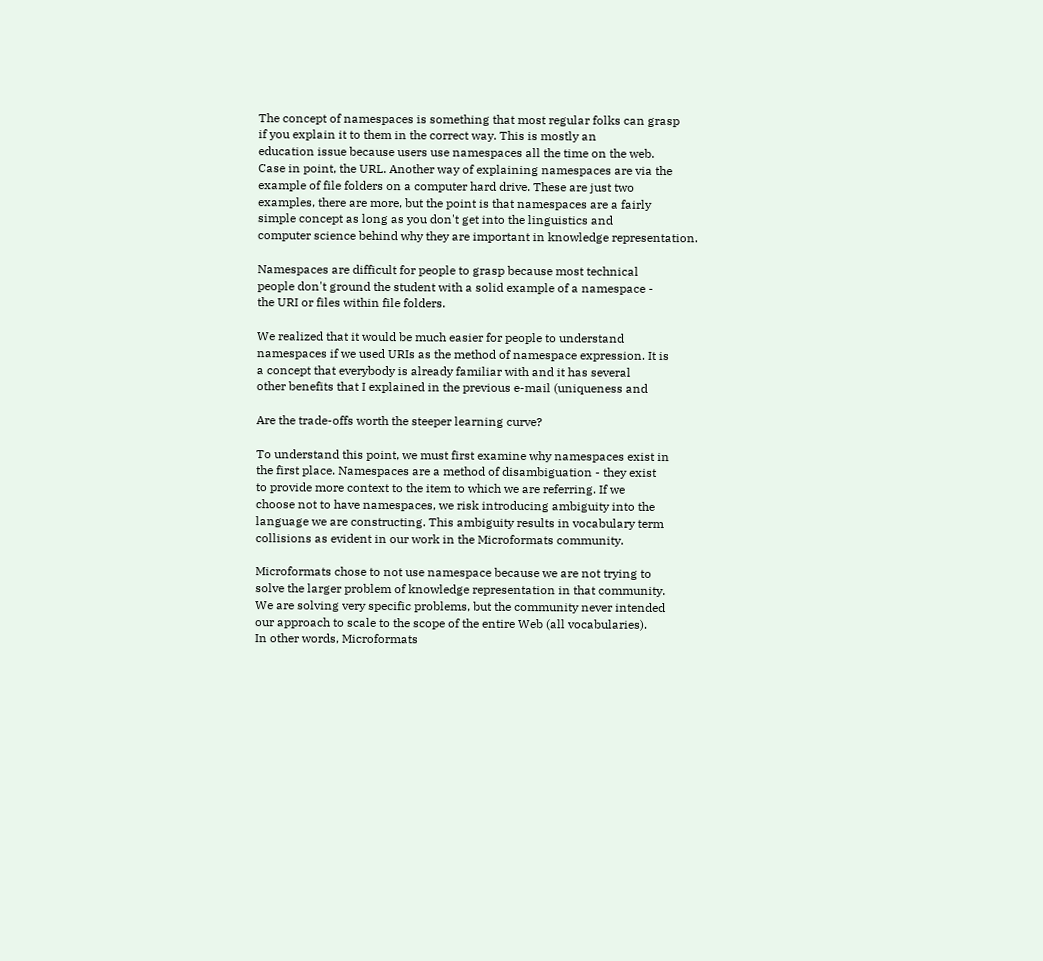The concept of namespaces is something that most regular folks can grasp
if you explain it to them in the correct way. This is mostly an
education issue because users use namespaces all the time on the web.
Case in point, the URL. Another way of explaining namespaces are via the
example of file folders on a computer hard drive. These are just two
examples, there are more, but the point is that namespaces are a fairly
simple concept as long as you don't get into the linguistics and
computer science behind why they are important in knowledge representation.

Namespaces are difficult for people to grasp because most technical
people don't ground the student with a solid example of a namespace -
the URI or files within file folders.

We realized that it would be much easier for people to understand
namespaces if we used URIs as the method of namespace expression. It is
a concept that everybody is already familiar with and it has several
other benefits that I explained in the previous e-mail (uniqueness and

Are the trade-offs worth the steeper learning curve?

To understand this point, we must first examine why namespaces exist in
the first place. Namespaces are a method of disambiguation - they exist
to provide more context to the item to which we are referring. If we
choose not to have namespaces, we risk introducing ambiguity into the
language we are constructing. This ambiguity results in vocabulary term
collisions as evident in our work in the Microformats community.

Microformats chose to not use namespace because we are not trying to
solve the larger problem of knowledge representation in that community.
We are solving very specific problems, but the community never intended
our approach to scale to the scope of the entire Web (all vocabularies).
In other words, Microformats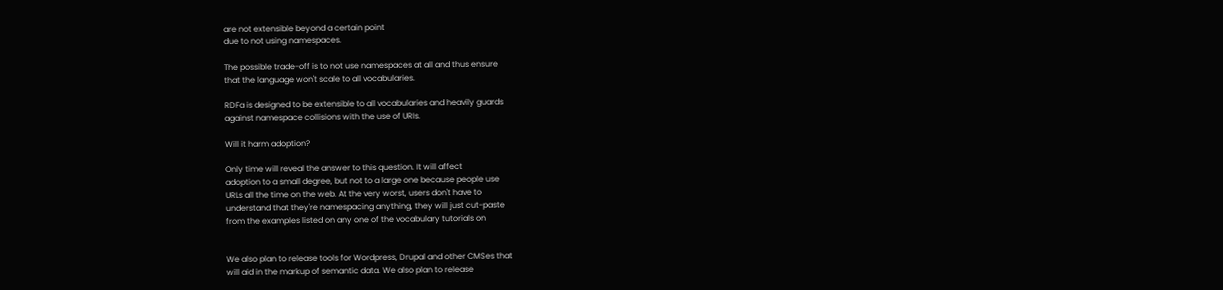are not extensible beyond a certain point
due to not using namespaces.

The possible trade-off is to not use namespaces at all and thus ensure
that the language won't scale to all vocabularies.

RDFa is designed to be extensible to all vocabularies and heavily guards
against namespace collisions with the use of URIs.

Will it harm adoption?

Only time will reveal the answer to this question. It will affect
adoption to a small degree, but not to a large one because people use
URLs all the time on the web. At the very worst, users don't have to
understand that they're namespacing anything, they will just cut-paste
from the examples listed on any one of the vocabulary tutorials on


We also plan to release tools for Wordpress, Drupal and other CMSes that
will aid in the markup of semantic data. We also plan to release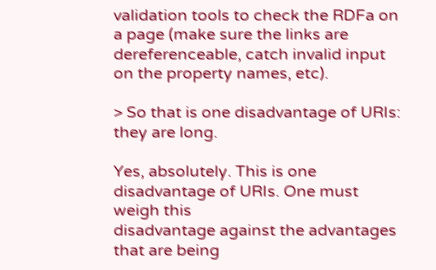validation tools to check the RDFa on a page (make sure the links are
dereferenceable, catch invalid input on the property names, etc).

> So that is one disadvantage of URIs: they are long.

Yes, absolutely. This is one disadvantage of URIs. One must weigh this
disadvantage against the advantages that are being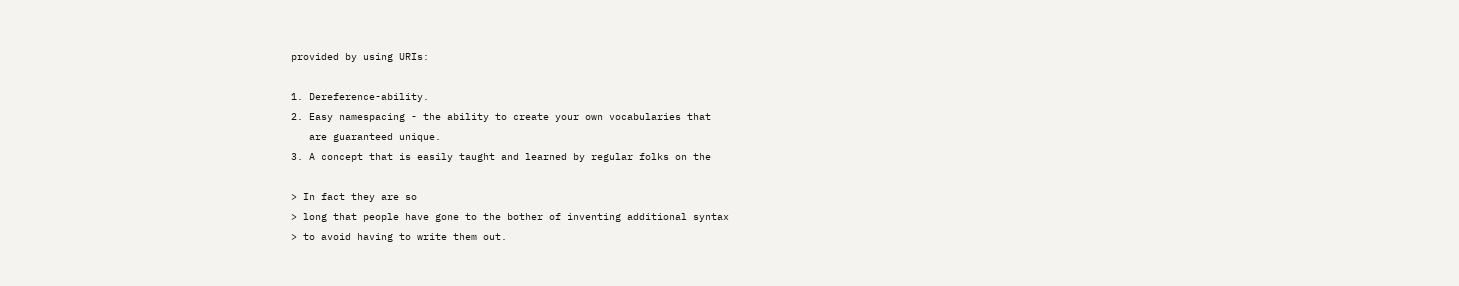provided by using URIs:

1. Dereference-ability.
2. Easy namespacing - the ability to create your own vocabularies that
   are guaranteed unique.
3. A concept that is easily taught and learned by regular folks on the

> In fact they are so
> long that people have gone to the bother of inventing additional syntax
> to avoid having to write them out.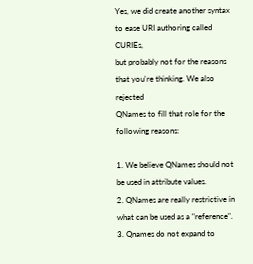Yes, we did create another syntax to ease URI authoring called CURIEs,
but probably not for the reasons that you're thinking. We also rejected
QNames to fill that role for the following reasons:

1. We believe QNames should not be used in attribute values.
2. QNames are really restrictive in what can be used as a "reference".
3. Qnames do not expand to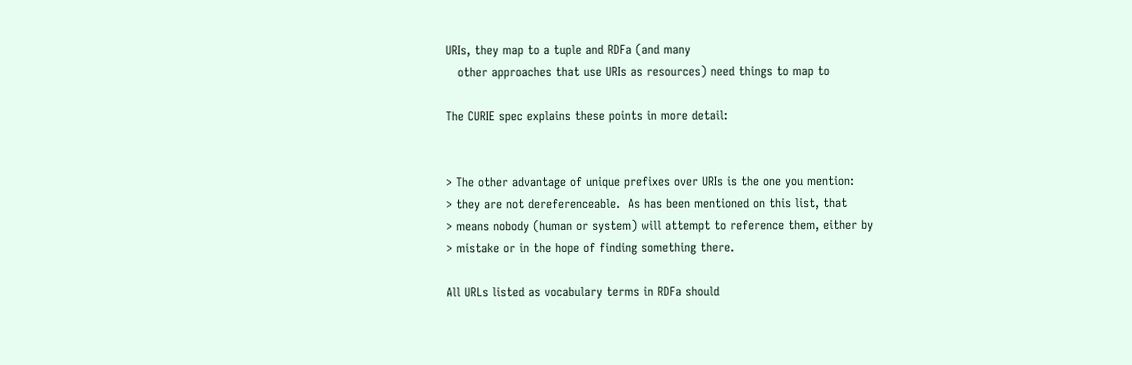URIs, they map to a tuple and RDFa (and many
   other approaches that use URIs as resources) need things to map to

The CURIE spec explains these points in more detail:


> The other advantage of unique prefixes over URIs is the one you mention:
> they are not dereferenceable.  As has been mentioned on this list, that
> means nobody (human or system) will attempt to reference them, either by
> mistake or in the hope of finding something there.

All URLs listed as vocabulary terms in RDFa should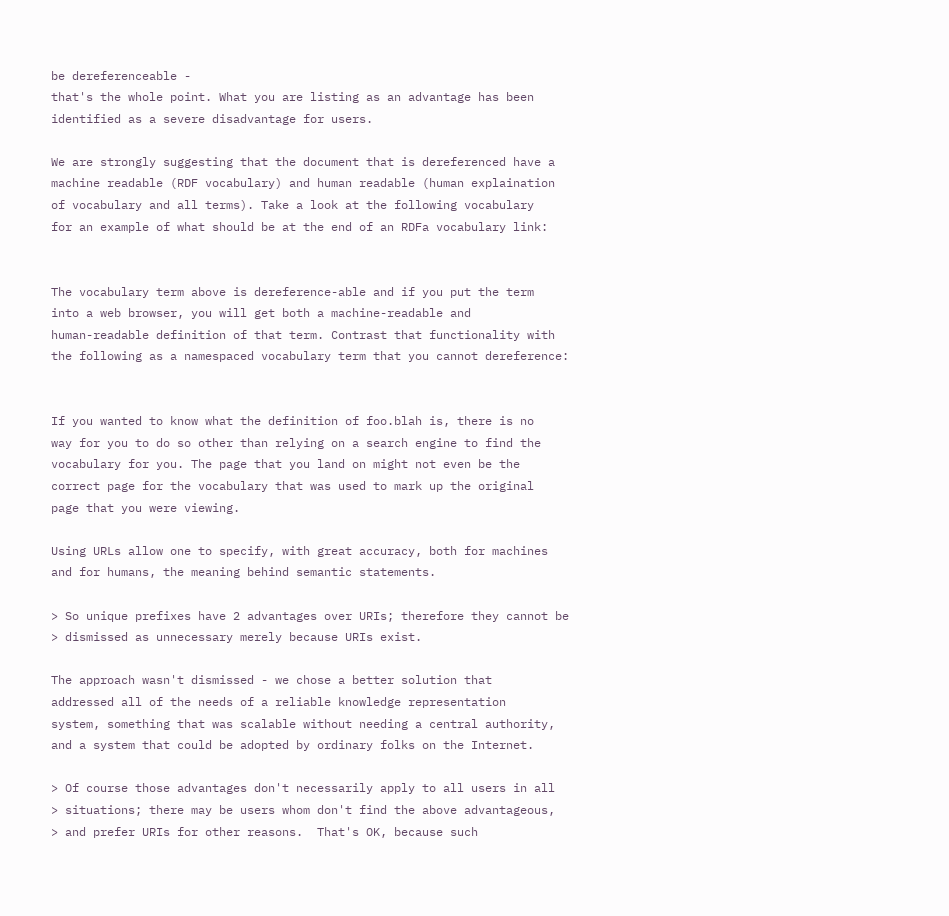be dereferenceable -
that's the whole point. What you are listing as an advantage has been
identified as a severe disadvantage for users.

We are strongly suggesting that the document that is dereferenced have a
machine readable (RDF vocabulary) and human readable (human explaination
of vocabulary and all terms). Take a look at the following vocabulary
for an example of what should be at the end of an RDFa vocabulary link:


The vocabulary term above is dereference-able and if you put the term
into a web browser, you will get both a machine-readable and
human-readable definition of that term. Contrast that functionality with
the following as a namespaced vocabulary term that you cannot dereference:


If you wanted to know what the definition of foo.blah is, there is no
way for you to do so other than relying on a search engine to find the
vocabulary for you. The page that you land on might not even be the
correct page for the vocabulary that was used to mark up the original
page that you were viewing.

Using URLs allow one to specify, with great accuracy, both for machines
and for humans, the meaning behind semantic statements.

> So unique prefixes have 2 advantages over URIs; therefore they cannot be
> dismissed as unnecessary merely because URIs exist.

The approach wasn't dismissed - we chose a better solution that
addressed all of the needs of a reliable knowledge representation
system, something that was scalable without needing a central authority,
and a system that could be adopted by ordinary folks on the Internet.

> Of course those advantages don't necessarily apply to all users in all
> situations; there may be users whom don't find the above advantageous,
> and prefer URIs for other reasons.  That's OK, because such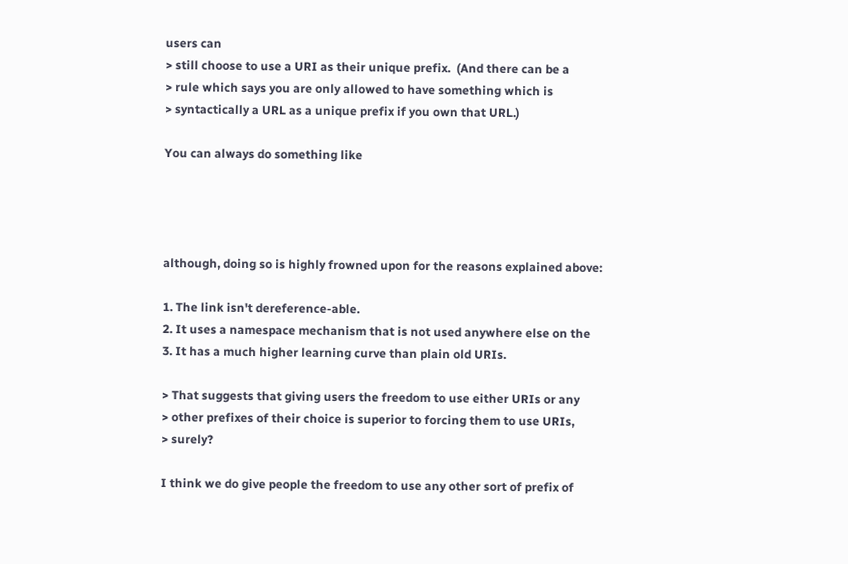users can
> still choose to use a URI as their unique prefix.  (And there can be a
> rule which says you are only allowed to have something which is
> syntactically a URL as a unique prefix if you own that URL.)

You can always do something like




although, doing so is highly frowned upon for the reasons explained above:

1. The link isn't dereference-able.
2. It uses a namespace mechanism that is not used anywhere else on the
3. It has a much higher learning curve than plain old URIs.

> That suggests that giving users the freedom to use either URIs or any
> other prefixes of their choice is superior to forcing them to use URIs,
> surely?

I think we do give people the freedom to use any other sort of prefix of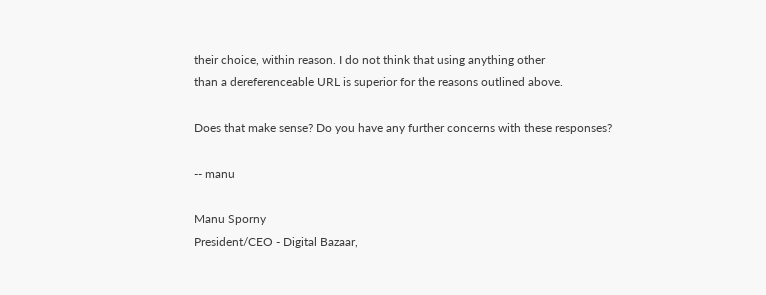their choice, within reason. I do not think that using anything other
than a dereferenceable URL is superior for the reasons outlined above.

Does that make sense? Do you have any further concerns with these responses?

-- manu

Manu Sporny
President/CEO - Digital Bazaar,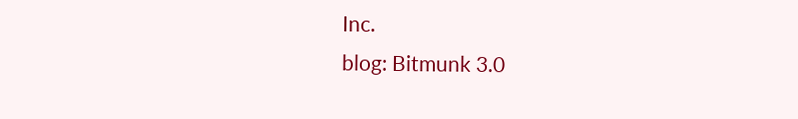Inc.
blog: Bitmunk 3.0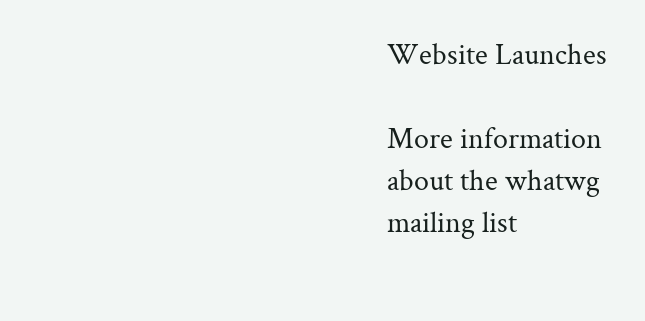Website Launches

More information about the whatwg mailing list